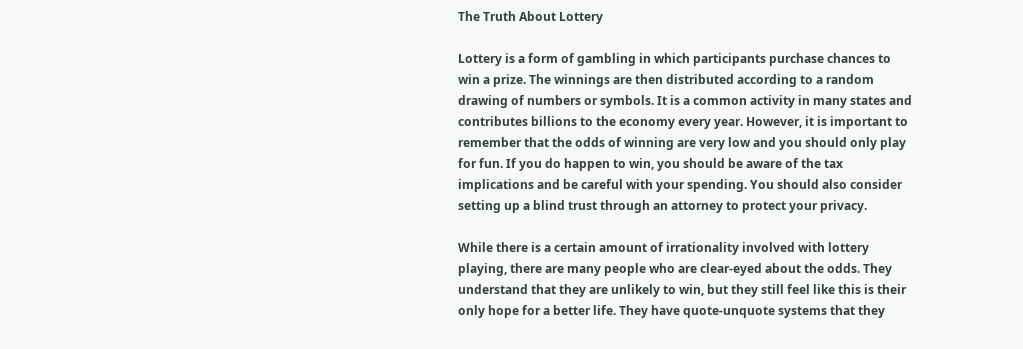The Truth About Lottery

Lottery is a form of gambling in which participants purchase chances to win a prize. The winnings are then distributed according to a random drawing of numbers or symbols. It is a common activity in many states and contributes billions to the economy every year. However, it is important to remember that the odds of winning are very low and you should only play for fun. If you do happen to win, you should be aware of the tax implications and be careful with your spending. You should also consider setting up a blind trust through an attorney to protect your privacy.

While there is a certain amount of irrationality involved with lottery playing, there are many people who are clear-eyed about the odds. They understand that they are unlikely to win, but they still feel like this is their only hope for a better life. They have quote-unquote systems that they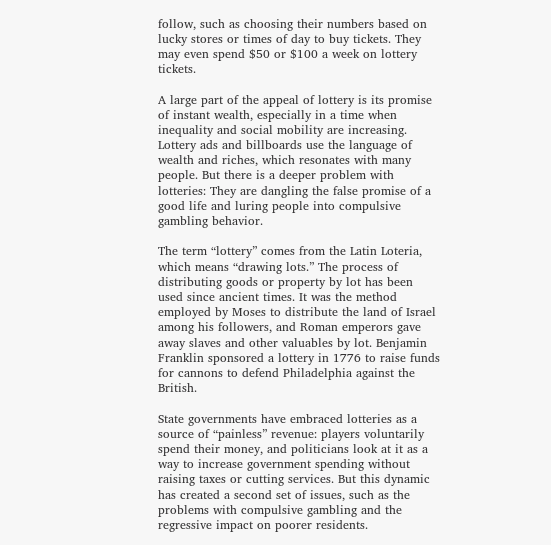follow, such as choosing their numbers based on lucky stores or times of day to buy tickets. They may even spend $50 or $100 a week on lottery tickets.

A large part of the appeal of lottery is its promise of instant wealth, especially in a time when inequality and social mobility are increasing. Lottery ads and billboards use the language of wealth and riches, which resonates with many people. But there is a deeper problem with lotteries: They are dangling the false promise of a good life and luring people into compulsive gambling behavior.

The term “lottery” comes from the Latin Loteria, which means “drawing lots.” The process of distributing goods or property by lot has been used since ancient times. It was the method employed by Moses to distribute the land of Israel among his followers, and Roman emperors gave away slaves and other valuables by lot. Benjamin Franklin sponsored a lottery in 1776 to raise funds for cannons to defend Philadelphia against the British.

State governments have embraced lotteries as a source of “painless” revenue: players voluntarily spend their money, and politicians look at it as a way to increase government spending without raising taxes or cutting services. But this dynamic has created a second set of issues, such as the problems with compulsive gambling and the regressive impact on poorer residents.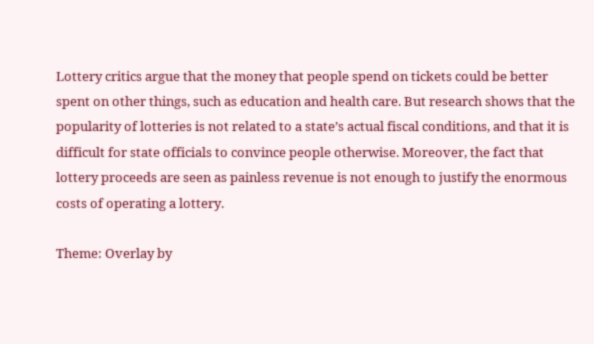Lottery critics argue that the money that people spend on tickets could be better spent on other things, such as education and health care. But research shows that the popularity of lotteries is not related to a state’s actual fiscal conditions, and that it is difficult for state officials to convince people otherwise. Moreover, the fact that lottery proceeds are seen as painless revenue is not enough to justify the enormous costs of operating a lottery.

Theme: Overlay by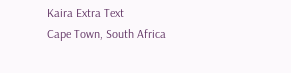Kaira Extra Text
Cape Town, South Africa